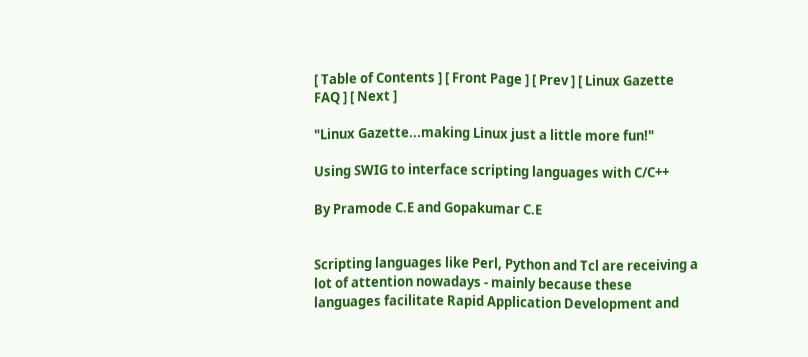[ Table of Contents ] [ Front Page ] [ Prev ] [ Linux Gazette FAQ ] [ Next ]

"Linux Gazette...making Linux just a little more fun!"

Using SWIG to interface scripting languages with C/C++

By Pramode C.E and Gopakumar C.E


Scripting languages like Perl, Python and Tcl are receiving a lot of attention nowadays - mainly because these languages facilitate Rapid Application Development and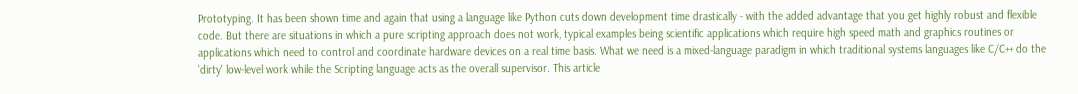Prototyping. It has been shown time and again that using a language like Python cuts down development time drastically - with the added advantage that you get highly robust and flexible code. But there are situations in which a pure scripting approach does not work, typical examples being scientific applications which require high speed math and graphics routines or applications which need to control and coordinate hardware devices on a real time basis. What we need is a mixed-language paradigm in which traditional systems languages like C/C++ do the 'dirty' low-level work while the Scripting language acts as the overall supervisor. This article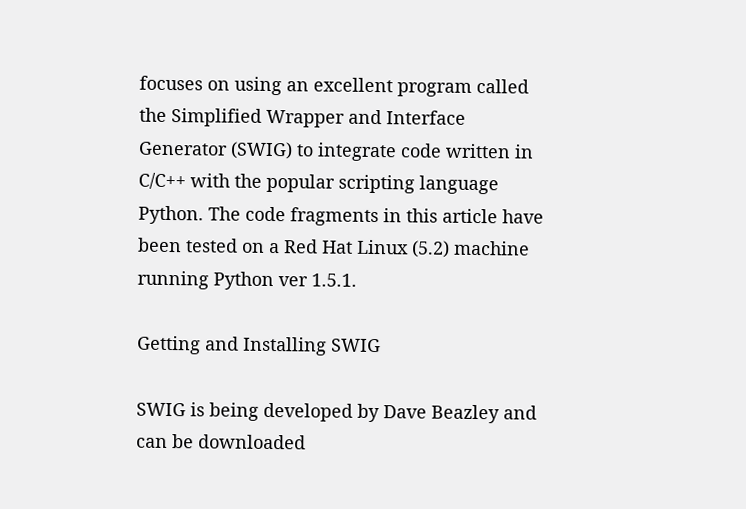focuses on using an excellent program called the Simplified Wrapper and Interface Generator (SWIG) to integrate code written in C/C++ with the popular scripting language Python. The code fragments in this article have been tested on a Red Hat Linux (5.2) machine running Python ver 1.5.1.

Getting and Installing SWIG

SWIG is being developed by Dave Beazley and can be downloaded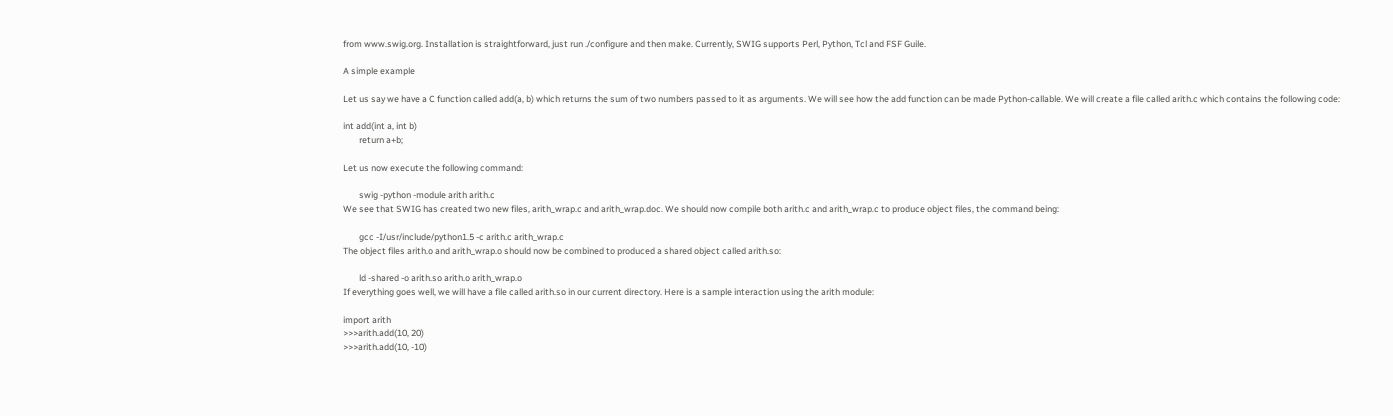from www.swig.org. Installation is straightforward, just run ./configure and then make. Currently, SWIG supports Perl, Python, Tcl and FSF Guile.

A simple example

Let us say we have a C function called add(a, b) which returns the sum of two numbers passed to it as arguments. We will see how the add function can be made Python-callable. We will create a file called arith.c which contains the following code:

int add(int a, int b)
        return a+b;

Let us now execute the following command:

        swig -python -module arith arith.c
We see that SWIG has created two new files, arith_wrap.c and arith_wrap.doc. We should now compile both arith.c and arith_wrap.c to produce object files, the command being:

        gcc -I/usr/include/python1.5 -c arith.c arith_wrap.c
The object files arith.o and arith_wrap.o should now be combined to produced a shared object called arith.so:

        ld -shared -o arith.so arith.o arith_wrap.o
If everything goes well, we will have a file called arith.so in our current directory. Here is a sample interaction using the arith module:

import arith
>>>arith.add(10, 20)
>>>arith.add(10, -10)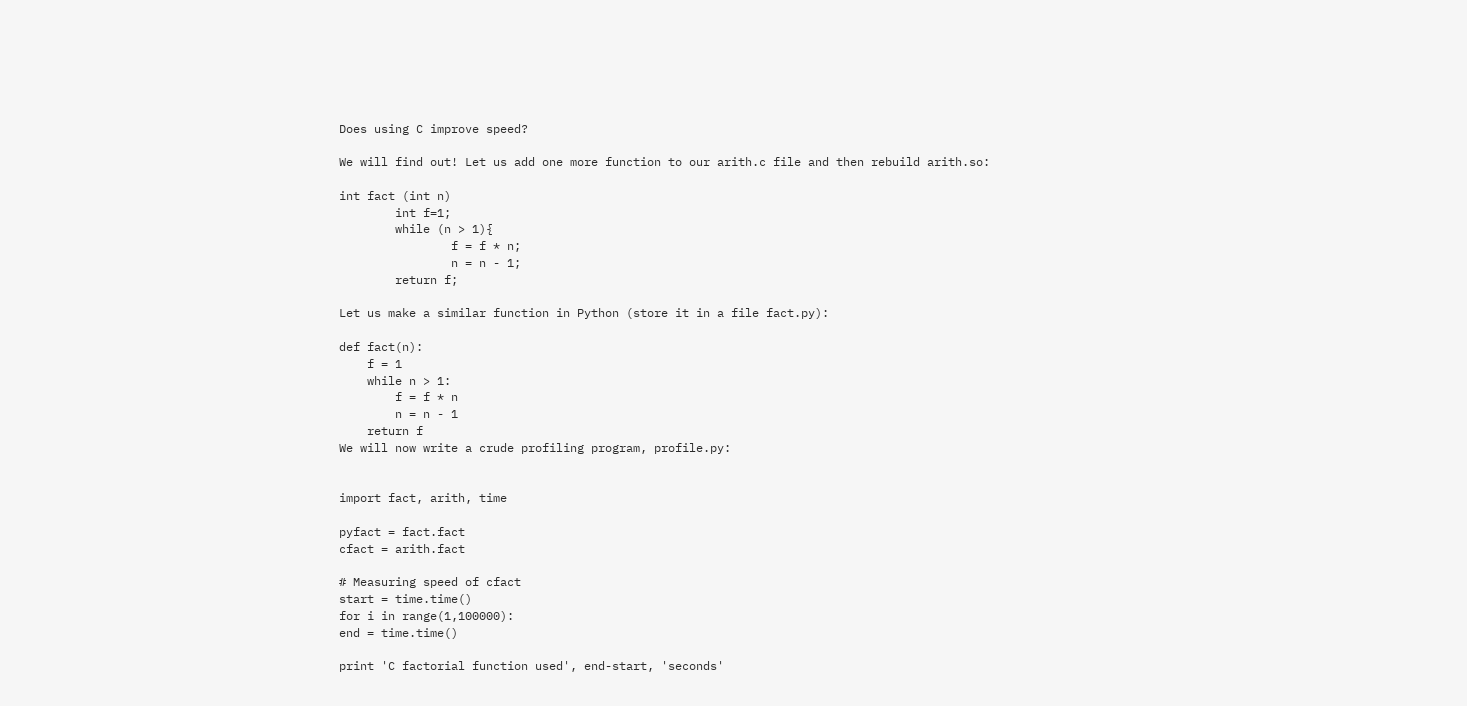Does using C improve speed?

We will find out! Let us add one more function to our arith.c file and then rebuild arith.so:

int fact (int n)
        int f=1;
        while (n > 1){
                f = f * n;
                n = n - 1;
        return f;

Let us make a similar function in Python (store it in a file fact.py):

def fact(n):
    f = 1
    while n > 1:
        f = f * n
        n = n - 1
    return f
We will now write a crude profiling program, profile.py:


import fact, arith, time

pyfact = fact.fact
cfact = arith.fact

# Measuring speed of cfact
start = time.time()
for i in range(1,100000):
end = time.time()

print 'C factorial function used', end-start, 'seconds'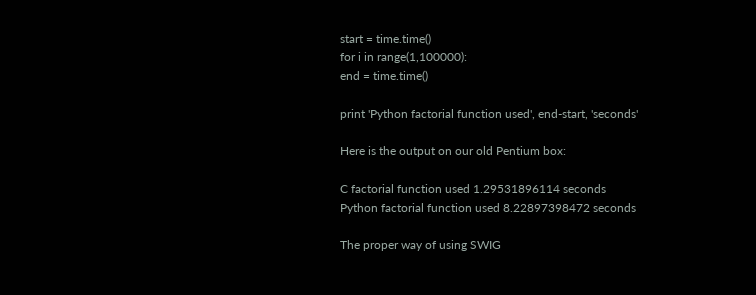start = time.time()
for i in range(1,100000):
end = time.time()

print 'Python factorial function used', end-start, 'seconds'

Here is the output on our old Pentium box:

C factorial function used 1.29531896114 seconds
Python factorial function used 8.22897398472 seconds

The proper way of using SWIG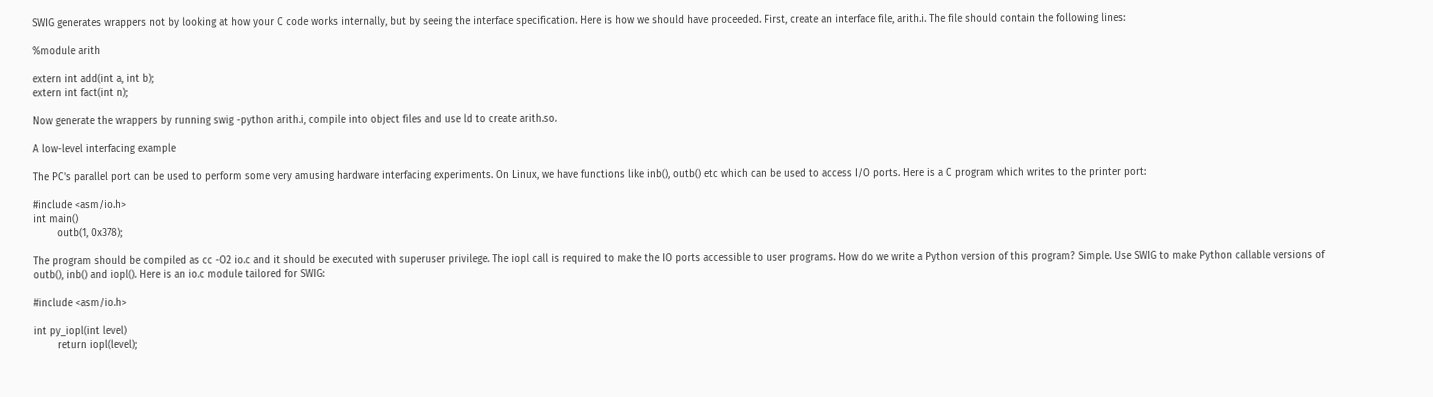SWIG generates wrappers not by looking at how your C code works internally, but by seeing the interface specification. Here is how we should have proceeded. First, create an interface file, arith.i. The file should contain the following lines:

%module arith

extern int add(int a, int b);
extern int fact(int n);

Now generate the wrappers by running swig -python arith.i, compile into object files and use ld to create arith.so.

A low-level interfacing example

The PC's parallel port can be used to perform some very amusing hardware interfacing experiments. On Linux, we have functions like inb(), outb() etc which can be used to access I/O ports. Here is a C program which writes to the printer port:

#include <asm/io.h>
int main()
        outb(1, 0x378);

The program should be compiled as cc -O2 io.c and it should be executed with superuser privilege. The iopl call is required to make the IO ports accessible to user programs. How do we write a Python version of this program? Simple. Use SWIG to make Python callable versions of outb(), inb() and iopl(). Here is an io.c module tailored for SWIG:

#include <asm/io.h>

int py_iopl(int level)
        return iopl(level);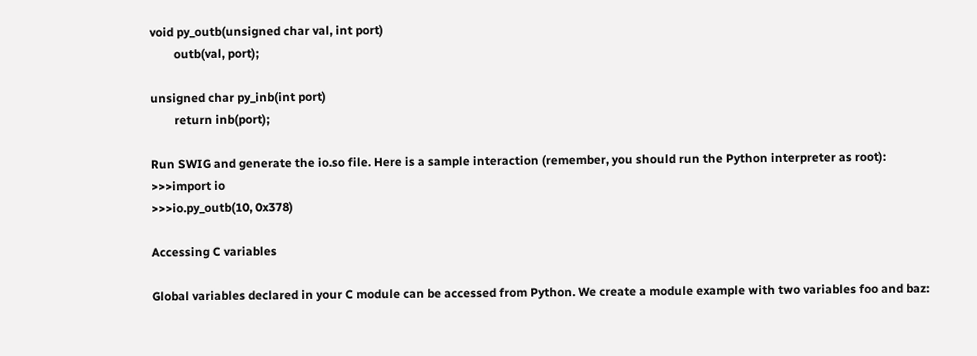void py_outb(unsigned char val, int port)
        outb(val, port);

unsigned char py_inb(int port)
        return inb(port);

Run SWIG and generate the io.so file. Here is a sample interaction (remember, you should run the Python interpreter as root):
>>>import io
>>>io.py_outb(10, 0x378)

Accessing C variables

Global variables declared in your C module can be accessed from Python. We create a module example with two variables foo and baz: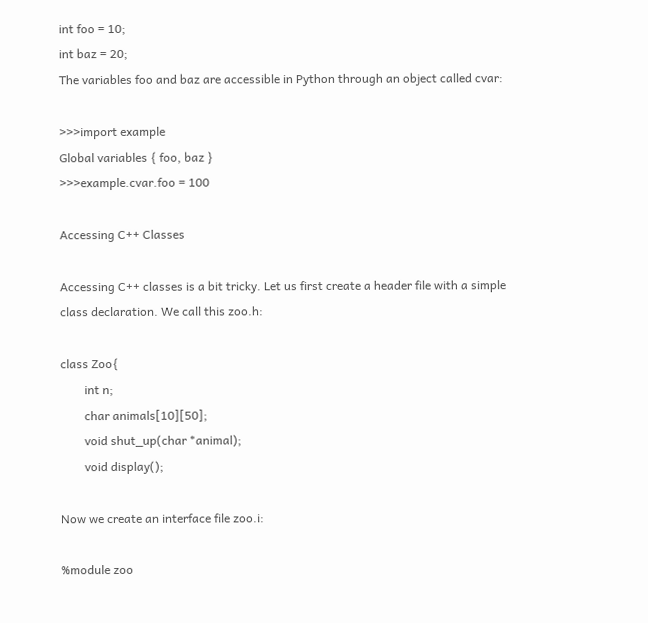int foo = 10;
int baz = 20;
The variables foo and baz are accessible in Python through an object called cvar:

>>>import example
Global variables { foo, baz }
>>>example.cvar.foo = 100

Accessing C++ Classes

Accessing C++ classes is a bit tricky. Let us first create a header file with a simple class declaration. We call this zoo.h:

class Zoo{
        int n;
        char animals[10][50];
        void shut_up(char *animal);
        void display();

Now we create an interface file zoo.i:

%module zoo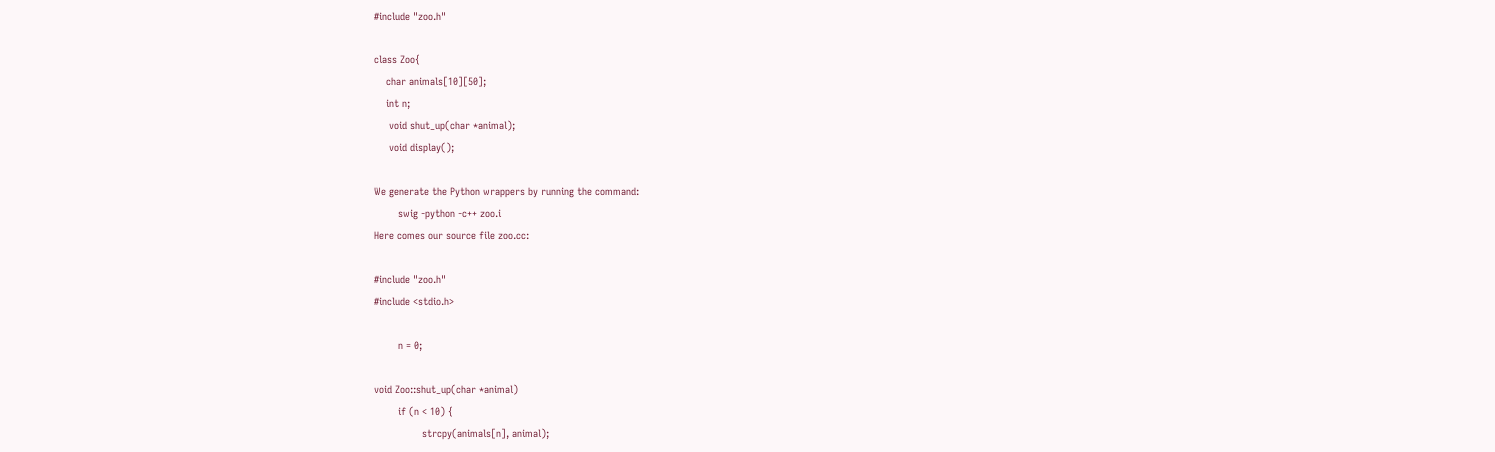#include "zoo.h"

class Zoo{
    char animals[10][50];
    int n;
     void shut_up(char *animal);
     void display();

We generate the Python wrappers by running the command:
        swig -python -c++ zoo.i
Here comes our source file zoo.cc:

#include "zoo.h"
#include <stdio.h>

        n = 0;

void Zoo::shut_up(char *animal)
        if (n < 10) {
                strcpy(animals[n], animal);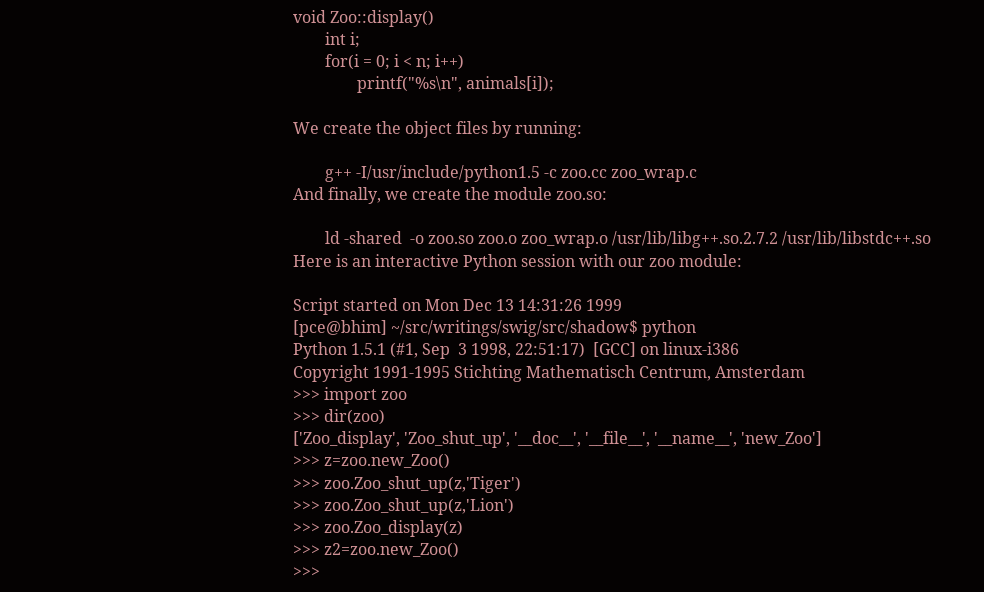void Zoo::display()
        int i;
        for(i = 0; i < n; i++)
                printf("%s\n", animals[i]);

We create the object files by running:

        g++ -I/usr/include/python1.5 -c zoo.cc zoo_wrap.c
And finally, we create the module zoo.so:

        ld -shared  -o zoo.so zoo.o zoo_wrap.o /usr/lib/libg++.so.2.7.2 /usr/lib/libstdc++.so
Here is an interactive Python session with our zoo module:

Script started on Mon Dec 13 14:31:26 1999
[pce@bhim] ~/src/writings/swig/src/shadow$ python
Python 1.5.1 (#1, Sep  3 1998, 22:51:17)  [GCC] on linux-i386
Copyright 1991-1995 Stichting Mathematisch Centrum, Amsterdam
>>> import zoo
>>> dir(zoo)
['Zoo_display', 'Zoo_shut_up', '__doc__', '__file__', '__name__', 'new_Zoo']
>>> z=zoo.new_Zoo()
>>> zoo.Zoo_shut_up(z,'Tiger')
>>> zoo.Zoo_shut_up(z,'Lion')
>>> zoo.Zoo_display(z)
>>> z2=zoo.new_Zoo()
>>>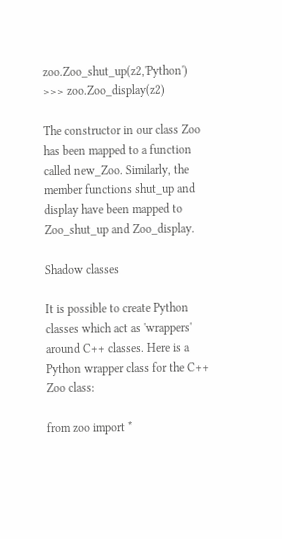zoo.Zoo_shut_up(z2,'Python')
>>> zoo.Zoo_display(z2)

The constructor in our class Zoo has been mapped to a function called new_Zoo. Similarly, the member functions shut_up and display have been mapped to Zoo_shut_up and Zoo_display.

Shadow classes

It is possible to create Python classes which act as 'wrappers' around C++ classes. Here is a Python wrapper class for the C++ Zoo class:

from zoo import *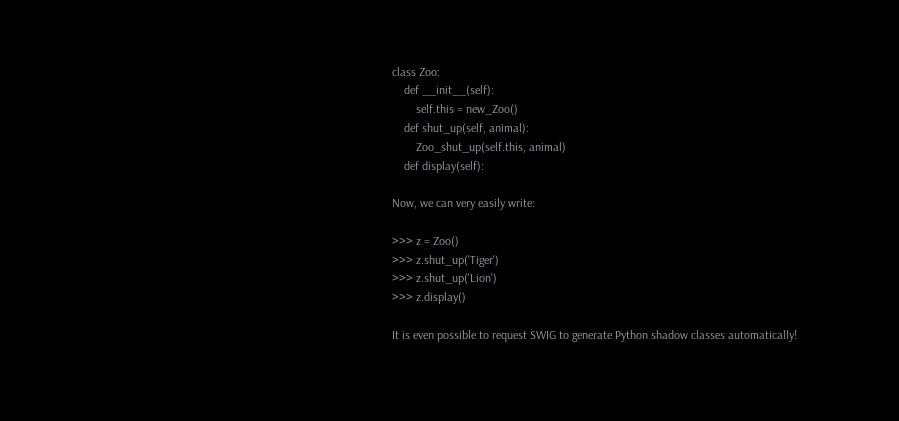class Zoo:
    def __init__(self):
        self.this = new_Zoo()
    def shut_up(self, animal):
        Zoo_shut_up(self.this, animal)
    def display(self):

Now, we can very easily write:

>>> z = Zoo()
>>> z.shut_up('Tiger')
>>> z.shut_up('Lion')
>>> z.display()

It is even possible to request SWIG to generate Python shadow classes automatically!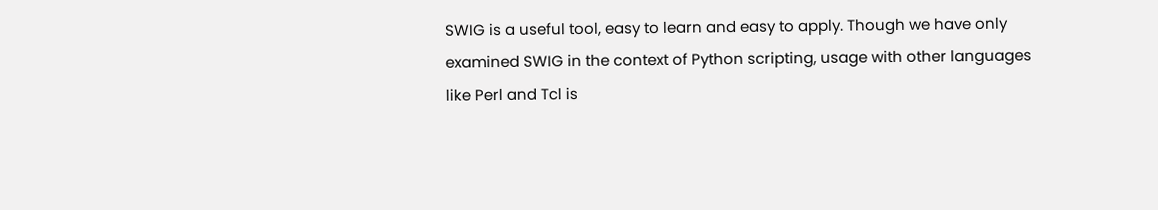SWIG is a useful tool, easy to learn and easy to apply. Though we have only examined SWIG in the context of Python scripting, usage with other languages like Perl and Tcl is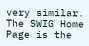very similar. The SWIG Home Page is the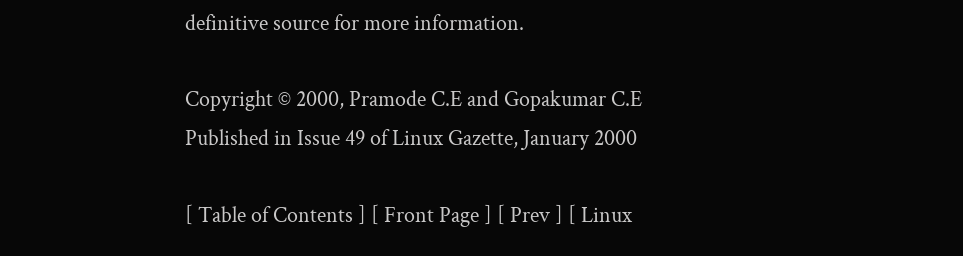definitive source for more information.

Copyright © 2000, Pramode C.E and Gopakumar C.E
Published in Issue 49 of Linux Gazette, January 2000

[ Table of Contents ] [ Front Page ] [ Prev ] [ Linux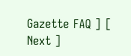Gazette FAQ ] [ Next ]